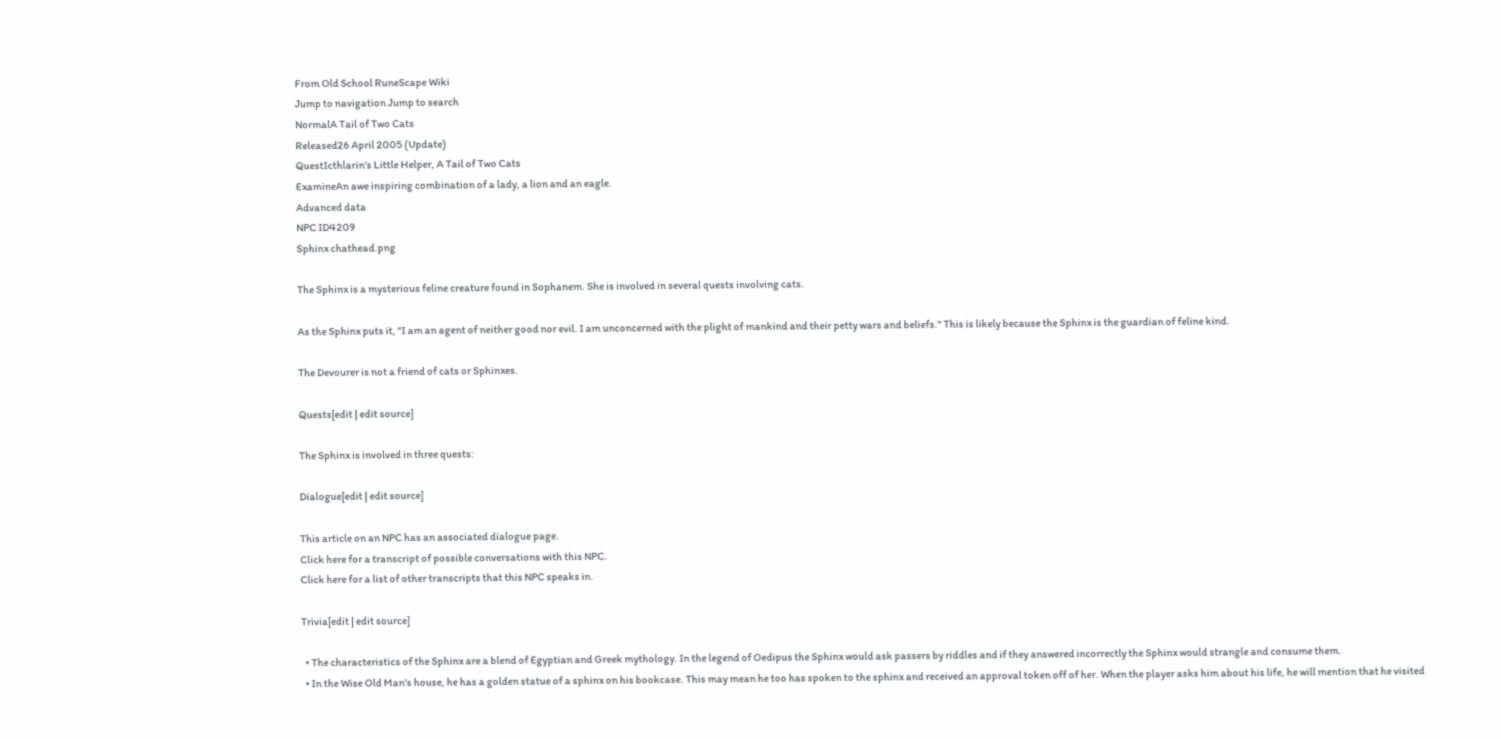From Old School RuneScape Wiki
Jump to navigation Jump to search
NormalA Tail of Two Cats
Released26 April 2005 (Update)
QuestIcthlarin's Little Helper, A Tail of Two Cats
ExamineAn awe inspiring combination of a lady, a lion and an eagle.
Advanced data
NPC ID4209
Sphinx chathead.png

The Sphinx is a mysterious feline creature found in Sophanem. She is involved in several quests involving cats.

As the Sphinx puts it, "I am an agent of neither good nor evil. I am unconcerned with the plight of mankind and their petty wars and beliefs." This is likely because the Sphinx is the guardian of feline kind.

The Devourer is not a friend of cats or Sphinxes.

Quests[edit | edit source]

The Sphinx is involved in three quests:

Dialogue[edit | edit source]

This article on an NPC has an associated dialogue page.
Click here for a transcript of possible conversations with this NPC.
Click here for a list of other transcripts that this NPC speaks in.

Trivia[edit | edit source]

  • The characteristics of the Sphinx are a blend of Egyptian and Greek mythology. In the legend of Oedipus the Sphinx would ask passers by riddles and if they answered incorrectly the Sphinx would strangle and consume them.
  • In the Wise Old Man's house, he has a golden statue of a sphinx on his bookcase. This may mean he too has spoken to the sphinx and received an approval token off of her. When the player asks him about his life, he will mention that he visited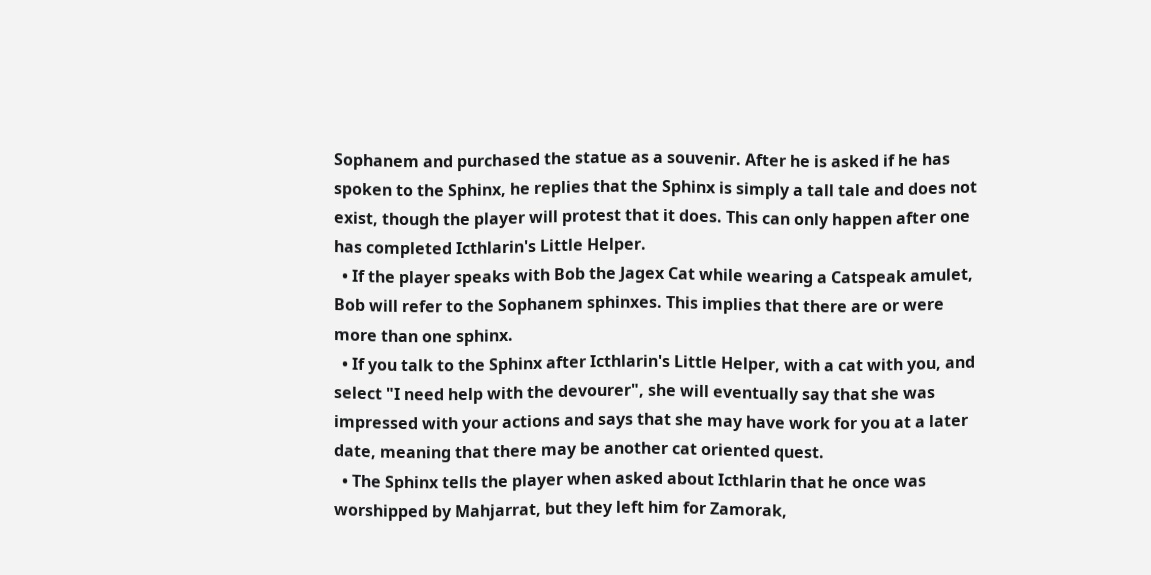Sophanem and purchased the statue as a souvenir. After he is asked if he has spoken to the Sphinx, he replies that the Sphinx is simply a tall tale and does not exist, though the player will protest that it does. This can only happen after one has completed Icthlarin's Little Helper.
  • If the player speaks with Bob the Jagex Cat while wearing a Catspeak amulet, Bob will refer to the Sophanem sphinxes. This implies that there are or were more than one sphinx.
  • If you talk to the Sphinx after Icthlarin's Little Helper, with a cat with you, and select "I need help with the devourer", she will eventually say that she was impressed with your actions and says that she may have work for you at a later date, meaning that there may be another cat oriented quest.
  • The Sphinx tells the player when asked about Icthlarin that he once was worshipped by Mahjarrat, but they left him for Zamorak,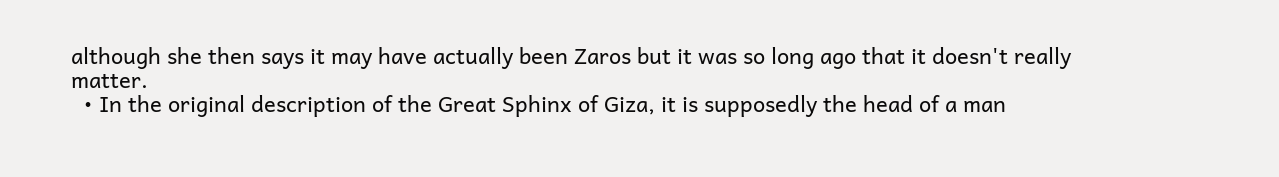although she then says it may have actually been Zaros but it was so long ago that it doesn't really matter.
  • In the original description of the Great Sphinx of Giza, it is supposedly the head of a man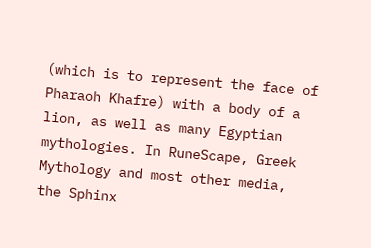(which is to represent the face of Pharaoh Khafre) with a body of a lion, as well as many Egyptian mythologies. In RuneScape, Greek Mythology and most other media, the Sphinx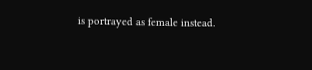is portrayed as female instead.